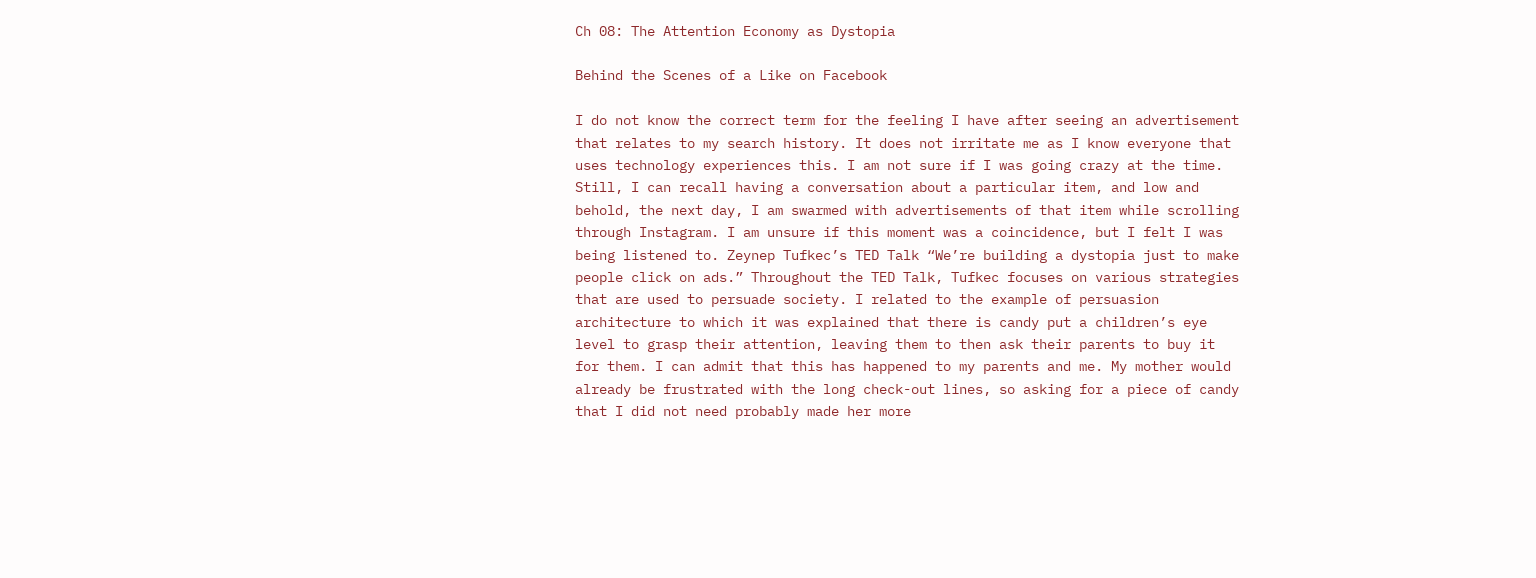Ch 08: The Attention Economy as Dystopia

Behind the Scenes of a Like on Facebook

I do not know the correct term for the feeling I have after seeing an advertisement that relates to my search history. It does not irritate me as I know everyone that uses technology experiences this. I am not sure if I was going crazy at the time. Still, I can recall having a conversation about a particular item, and low and behold, the next day, I am swarmed with advertisements of that item while scrolling through Instagram. I am unsure if this moment was a coincidence, but I felt I was being listened to. Zeynep Tufkec’s TED Talk “We’re building a dystopia just to make people click on ads.” Throughout the TED Talk, Tufkec focuses on various strategies that are used to persuade society. I related to the example of persuasion architecture to which it was explained that there is candy put a children’s eye level to grasp their attention, leaving them to then ask their parents to buy it for them. I can admit that this has happened to my parents and me. My mother would already be frustrated with the long check-out lines, so asking for a piece of candy that I did not need probably made her more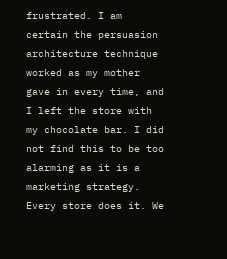frustrated. I am certain the persuasion architecture technique worked as my mother gave in every time, and I left the store with my chocolate bar. I did not find this to be too alarming as it is a marketing strategy. Every store does it. We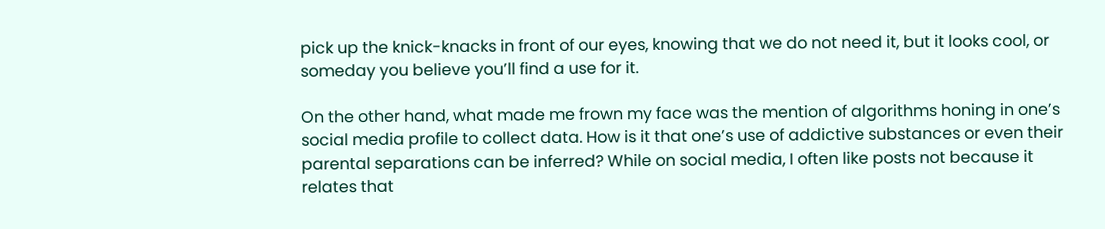pick up the knick-knacks in front of our eyes, knowing that we do not need it, but it looks cool, or someday you believe you’ll find a use for it.

On the other hand, what made me frown my face was the mention of algorithms honing in one’s social media profile to collect data. How is it that one’s use of addictive substances or even their parental separations can be inferred? While on social media, I often like posts not because it relates that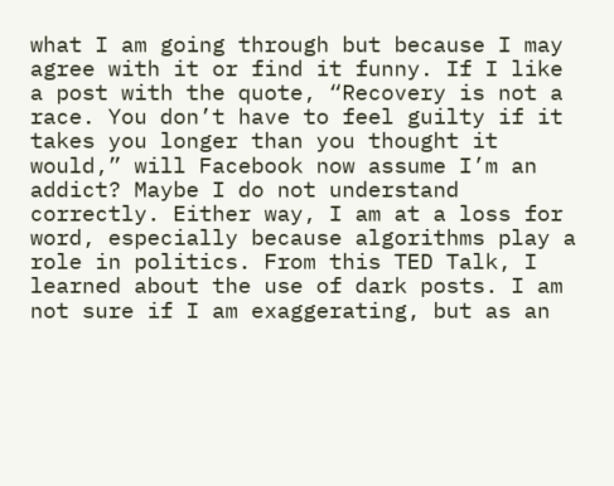what I am going through but because I may agree with it or find it funny. If I like a post with the quote, “Recovery is not a race. You don’t have to feel guilty if it takes you longer than you thought it would,” will Facebook now assume I’m an addict? Maybe I do not understand correctly. Either way, I am at a loss for word, especially because algorithms play a role in politics. From this TED Talk, I learned about the use of dark posts. I am not sure if I am exaggerating, but as an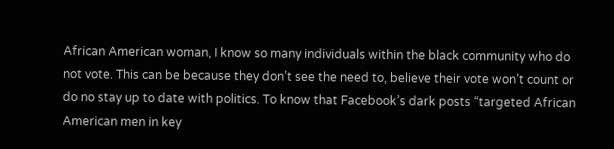African American woman, I know so many individuals within the black community who do not vote. This can be because they don’t see the need to, believe their vote won’t count or do no stay up to date with politics. To know that Facebook’s dark posts “targeted African American men in key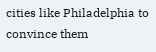cities like Philadelphia to convince them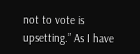not to vote is upsetting.” As I have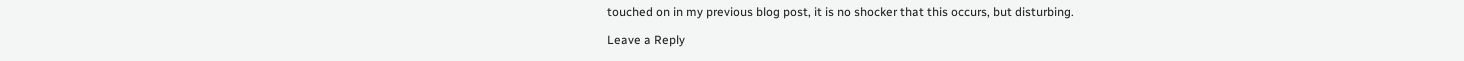touched on in my previous blog post, it is no shocker that this occurs, but disturbing.

Leave a Reply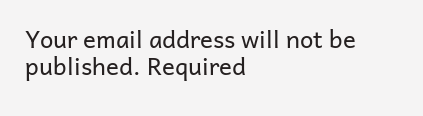Your email address will not be published. Required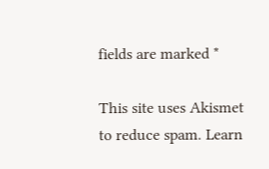fields are marked *

This site uses Akismet to reduce spam. Learn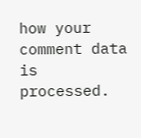how your comment data is processed.